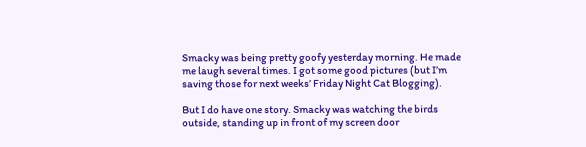Smacky was being pretty goofy yesterday morning. He made me laugh several times. I got some good pictures (but I’m saving those for next weeks’ Friday Night Cat Blogging).

But I do have one story. Smacky was watching the birds outside, standing up in front of my screen door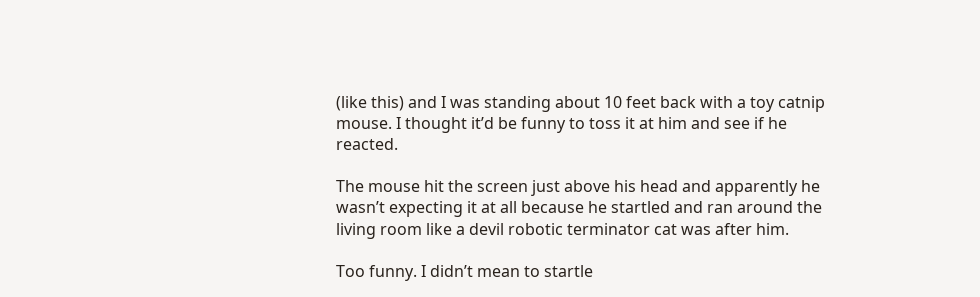(like this) and I was standing about 10 feet back with a toy catnip mouse. I thought it’d be funny to toss it at him and see if he reacted.

The mouse hit the screen just above his head and apparently he wasn’t expecting it at all because he startled and ran around the living room like a devil robotic terminator cat was after him.

Too funny. I didn’t mean to startle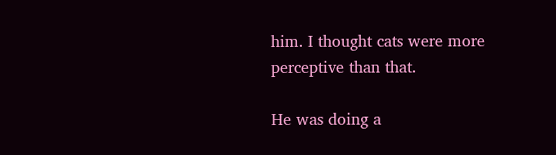him. I thought cats were more perceptive than that.

He was doing a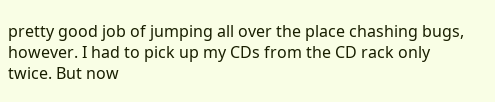pretty good job of jumping all over the place chashing bugs, however. I had to pick up my CDs from the CD rack only twice. But now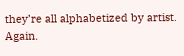they’re all alphabetized by artist. Again.